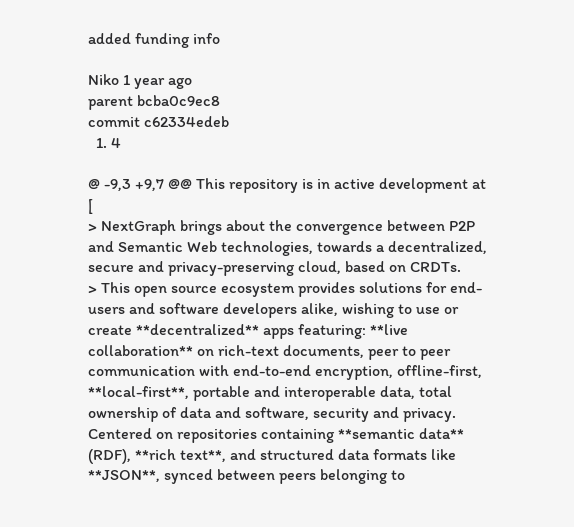added funding info

Niko 1 year ago
parent bcba0c9ec8
commit c62334edeb
  1. 4

@ -9,3 +9,7 @@ This repository is in active development at [
> NextGraph brings about the convergence between P2P and Semantic Web technologies, towards a decentralized, secure and privacy-preserving cloud, based on CRDTs.
> This open source ecosystem provides solutions for end-users and software developers alike, wishing to use or create **decentralized** apps featuring: **live collaboration** on rich-text documents, peer to peer communication with end-to-end encryption, offline-first, **local-first**, portable and interoperable data, total ownership of data and software, security and privacy. Centered on repositories containing **semantic data** (RDF), **rich text**, and structured data formats like **JSON**, synced between peers belonging to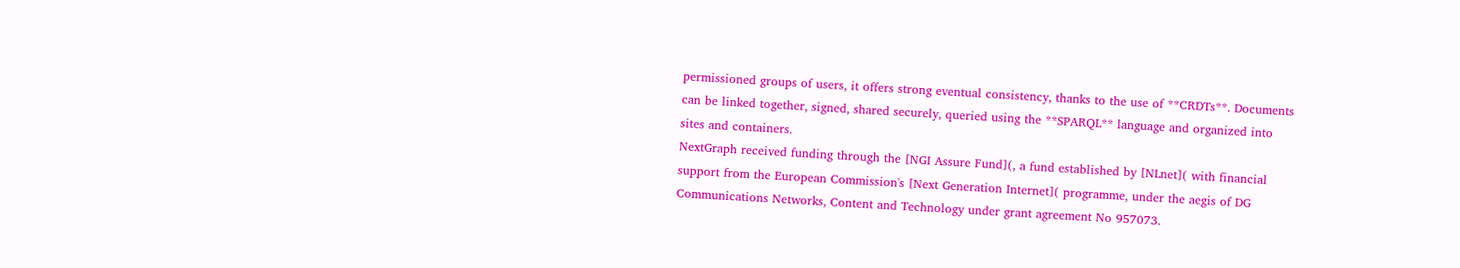permissioned groups of users, it offers strong eventual consistency, thanks to the use of **CRDTs**. Documents can be linked together, signed, shared securely, queried using the **SPARQL** language and organized into sites and containers.
NextGraph received funding through the [NGI Assure Fund](, a fund established by [NLnet]( with financial support from the European Commission's [Next Generation Internet]( programme, under the aegis of DG Communications Networks, Content and Technology under grant agreement No 957073.